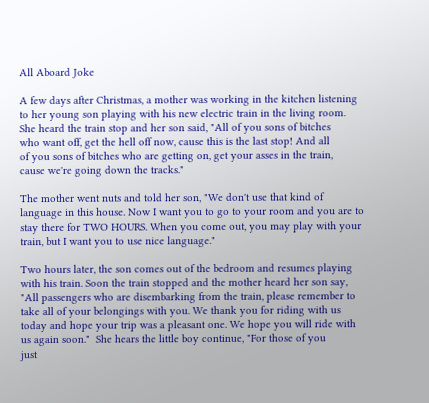All Aboard Joke

A few days after Christmas, a mother was working in the kitchen listening
to her young son playing with his new electric train in the living room.
She heard the train stop and her son said, "All of you sons of bitches
who want off, get the hell off now, cause this is the last stop! And all
of you sons of bitches who are getting on, get your asses in the train,
cause we're going down the tracks."

The mother went nuts and told her son, "We don't use that kind of
language in this house. Now I want you to go to your room and you are to
stay there for TWO HOURS. When you come out, you may play with your
train, but I want you to use nice language."

Two hours later, the son comes out of the bedroom and resumes playing
with his train. Soon the train stopped and the mother heard her son say,
"All passengers who are disembarking from the train, please remember to
take all of your belongings with you. We thank you for riding with us
today and hope your trip was a pleasant one. We hope you will ride with
us again soon."  She hears the little boy continue, "For those of you
just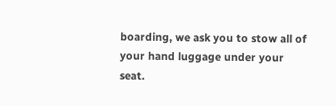boarding, we ask you to stow all of your hand luggage under your
seat.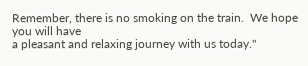Remember, there is no smoking on the train.  We hope you will have
a pleasant and relaxing journey with us today."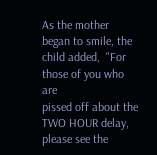As the mother began to smile, the child added,  "For those of you who are
pissed off about the TWO HOUR delay, please see the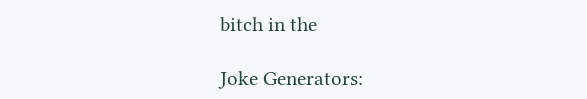bitch in the

Joke Generators: